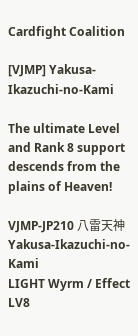Cardfight Coalition

[VJMP] Yakusa-Ikazuchi-no-Kami

The ultimate Level and Rank 8 support descends from the plains of Heaven!

VJMP-JP210 八雷天神 Yakusa-Ikazuchi-no-Kami
LIGHT Wyrm / Effect
LV8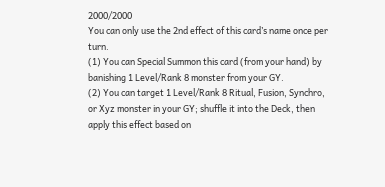2000/2000
You can only use the 2nd effect of this card’s name once per turn.
(1) You can Special Summon this card (from your hand) by banishing 1 Level/Rank 8 monster from your GY.
(2) You can target 1 Level/Rank 8 Ritual, Fusion, Synchro, or Xyz monster in your GY; shuffle it into the Deck, then apply this effect based on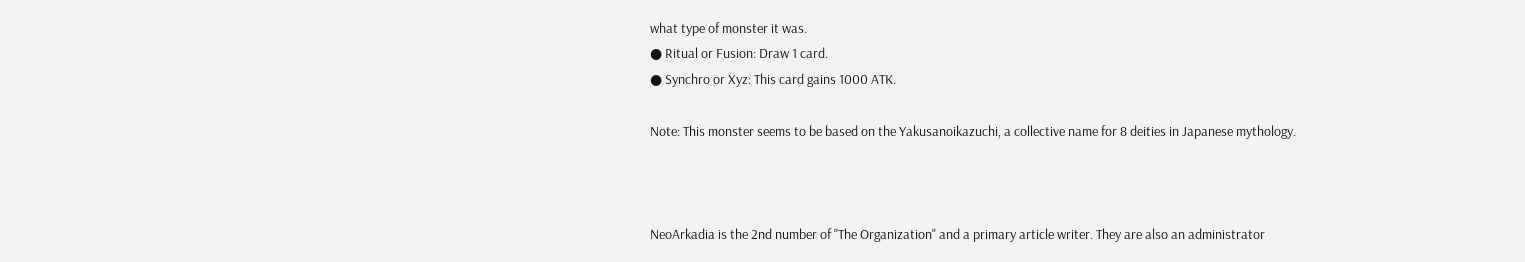what type of monster it was.
● Ritual or Fusion: Draw 1 card.
● Synchro or Xyz: This card gains 1000 ATK.

Note: This monster seems to be based on the Yakusanoikazuchi, a collective name for 8 deities in Japanese mythology.



NeoArkadia is the 2nd number of "The Organization" and a primary article writer. They are also an administrator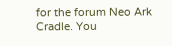for the forum Neo Ark Cradle. You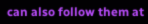can also follow them at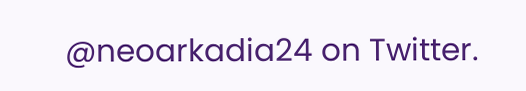@neoarkadia24 on Twitter.